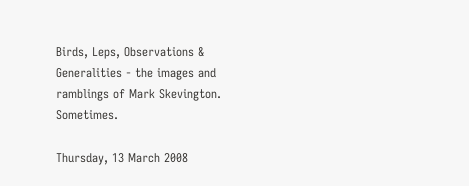Birds, Leps, Observations & Generalities - the images and ramblings of Mark Skevington. Sometimes.

Thursday, 13 March 2008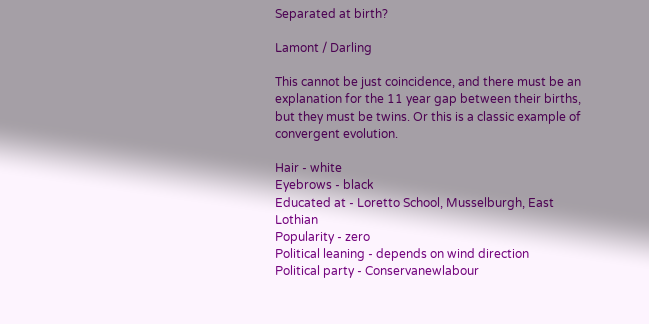Separated at birth?

Lamont / Darling

This cannot be just coincidence, and there must be an explanation for the 11 year gap between their births, but they must be twins. Or this is a classic example of convergent evolution.

Hair - white
Eyebrows - black
Educated at - Loretto School, Musselburgh, East Lothian
Popularity - zero
Political leaning - depends on wind direction
Political party - Conservanewlabour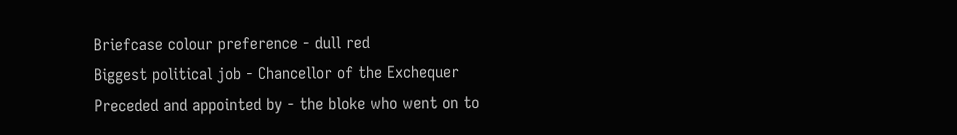Briefcase colour preference - dull red
Biggest political job - Chancellor of the Exchequer
Preceded and appointed by - the bloke who went on to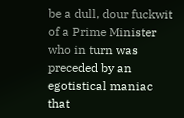be a dull, dour fuckwit of a Prime Minister who in turn was preceded by an egotistical maniac that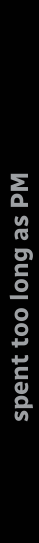spent too long as PM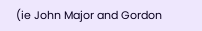(ie John Major and Gordon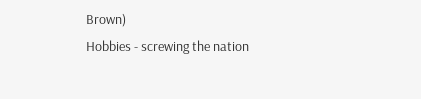Brown)
Hobbies - screwing the nation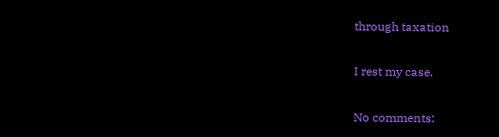through taxation

I rest my case.

No comments: